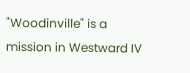"Woodinville" is a mission in Westward IV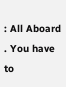: All Aboard . You have to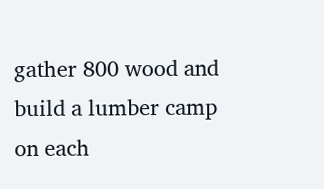gather 800 wood and build a lumber camp on each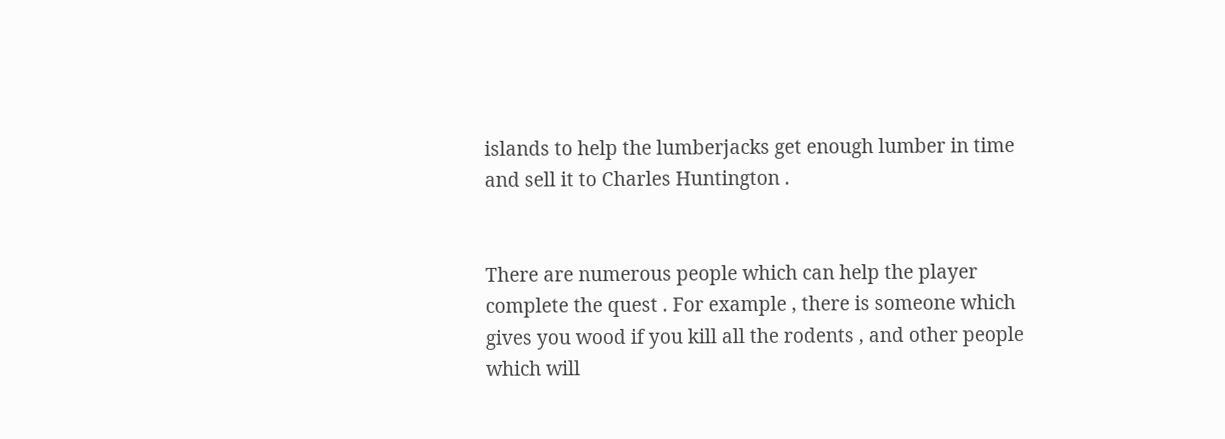islands to help the lumberjacks get enough lumber in time and sell it to Charles Huntington .


There are numerous people which can help the player complete the quest . For example , there is someone which gives you wood if you kill all the rodents , and other people which will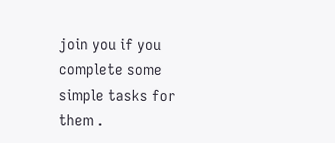join you if you complete some simple tasks for them .